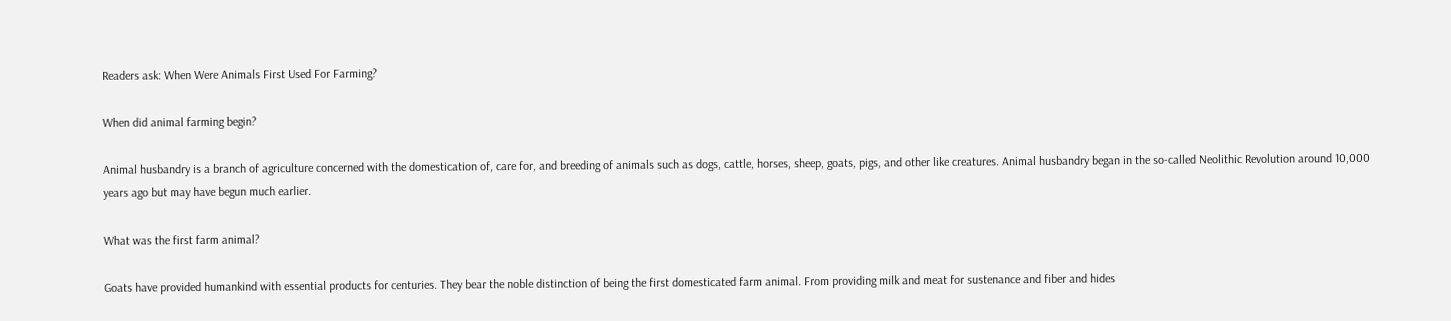Readers ask: When Were Animals First Used For Farming?

When did animal farming begin?

Animal husbandry is a branch of agriculture concerned with the domestication of, care for, and breeding of animals such as dogs, cattle, horses, sheep, goats, pigs, and other like creatures. Animal husbandry began in the so-called Neolithic Revolution around 10,000 years ago but may have begun much earlier.

What was the first farm animal?

Goats have provided humankind with essential products for centuries. They bear the noble distinction of being the first domesticated farm animal. From providing milk and meat for sustenance and fiber and hides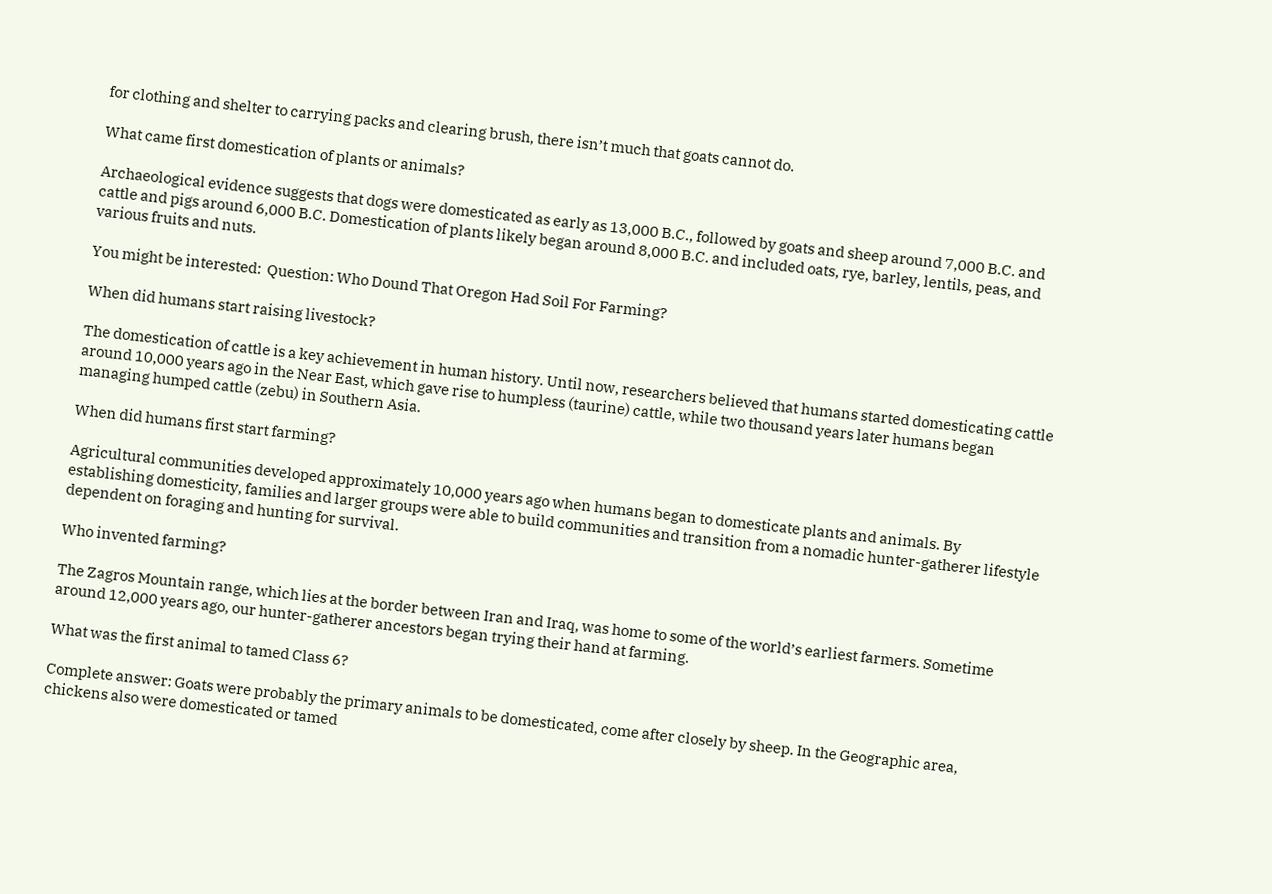for clothing and shelter to carrying packs and clearing brush, there isn’t much that goats cannot do.

What came first domestication of plants or animals?

Archaeological evidence suggests that dogs were domesticated as early as 13,000 B.C., followed by goats and sheep around 7,000 B.C. and cattle and pigs around 6,000 B.C. Domestication of plants likely began around 8,000 B.C. and included oats, rye, barley, lentils, peas, and various fruits and nuts.

You might be interested:  Question: Who Dound That Oregon Had Soil For Farming?

When did humans start raising livestock?

The domestication of cattle is a key achievement in human history. Until now, researchers believed that humans started domesticating cattle around 10,000 years ago in the Near East, which gave rise to humpless (taurine) cattle, while two thousand years later humans began managing humped cattle (zebu) in Southern Asia.

When did humans first start farming?

Agricultural communities developed approximately 10,000 years ago when humans began to domesticate plants and animals. By establishing domesticity, families and larger groups were able to build communities and transition from a nomadic hunter-gatherer lifestyle dependent on foraging and hunting for survival.

Who invented farming?

The Zagros Mountain range, which lies at the border between Iran and Iraq, was home to some of the world’s earliest farmers. Sometime around 12,000 years ago, our hunter-gatherer ancestors began trying their hand at farming.

What was the first animal to tamed Class 6?

Complete answer: Goats were probably the primary animals to be domesticated, come after closely by sheep. In the Geographic area, chickens also were domesticated or tamed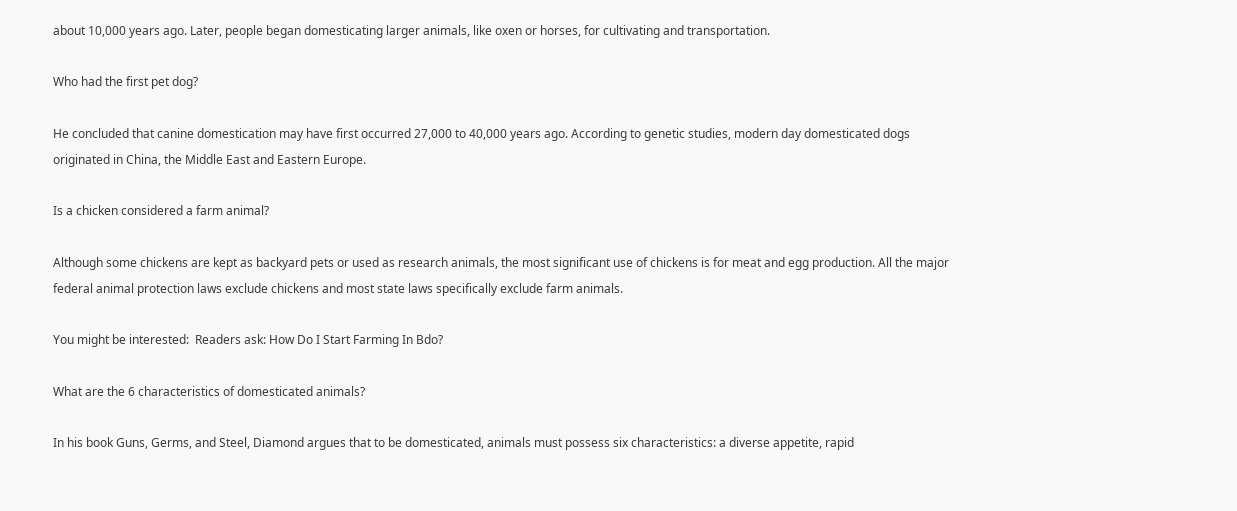about 10,000 years ago. Later, people began domesticating larger animals, like oxen or horses, for cultivating and transportation.

Who had the first pet dog?

He concluded that canine domestication may have first occurred 27,000 to 40,000 years ago. According to genetic studies, modern day domesticated dogs originated in China, the Middle East and Eastern Europe.

Is a chicken considered a farm animal?

Although some chickens are kept as backyard pets or used as research animals, the most significant use of chickens is for meat and egg production. All the major federal animal protection laws exclude chickens and most state laws specifically exclude farm animals.

You might be interested:  Readers ask: How Do I Start Farming In Bdo?

What are the 6 characteristics of domesticated animals?

In his book Guns, Germs, and Steel, Diamond argues that to be domesticated, animals must possess six characteristics: a diverse appetite, rapid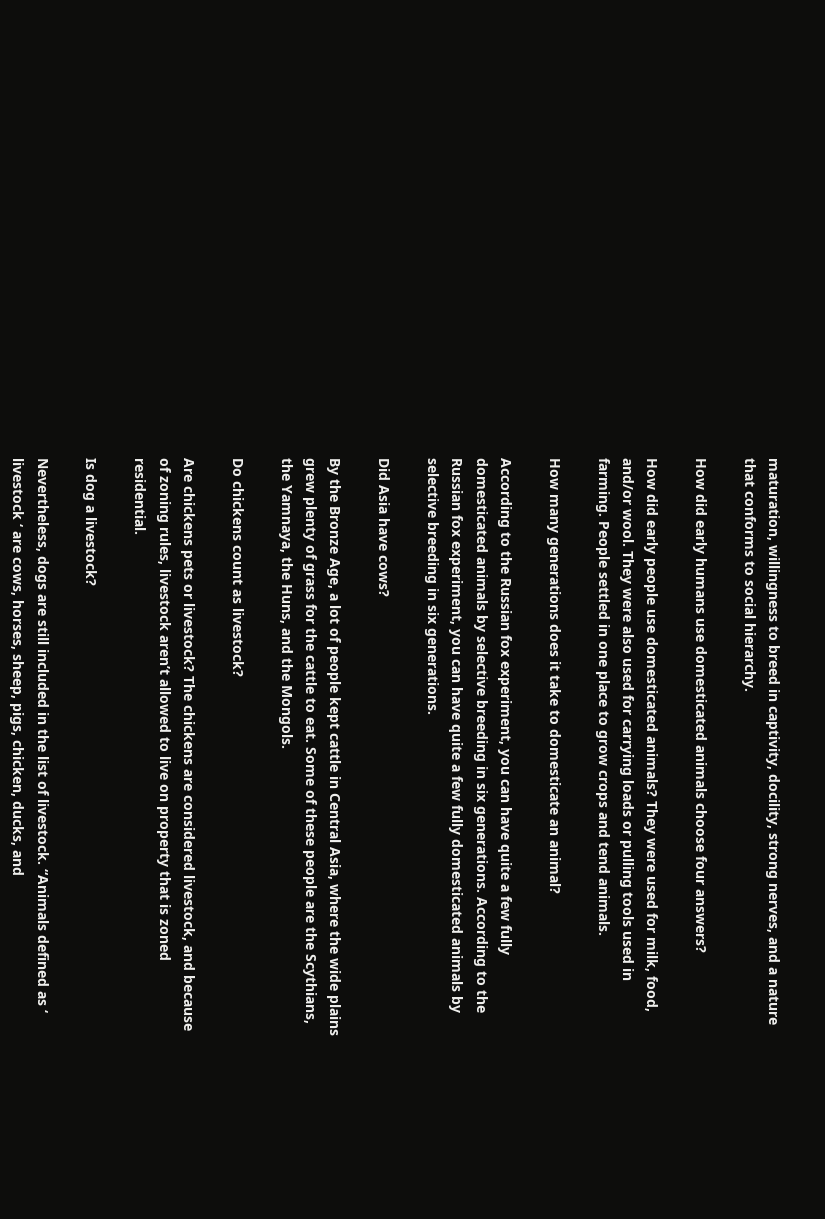maturation, willingness to breed in captivity, docility, strong nerves, and a nature that conforms to social hierarchy.

How did early humans use domesticated animals choose four answers?

How did early people use domesticated animals? They were used for milk, food, and/or wool. They were also used for carrying loads or pulling tools used in farming. People settled in one place to grow crops and tend animals.

How many generations does it take to domesticate an animal?

According to the Russian fox experiment, you can have quite a few fully domesticated animals by selective breeding in six generations. According to the Russian fox experiment, you can have quite a few fully domesticated animals by selective breeding in six generations.

Did Asia have cows?

By the Bronze Age, a lot of people kept cattle in Central Asia, where the wide plains grew plenty of grass for the cattle to eat. Some of these people are the Scythians, the Yamnaya, the Huns, and the Mongols.

Do chickens count as livestock?

Are chickens pets or livestock? The chickens are considered livestock, and because of zoning rules, livestock aren’t allowed to live on property that is zoned residential.

Is dog a livestock?

Nevertheless, dogs are still included in the list of livestock. “Animals defined as ‘ livestock ‘ are cows, horses, sheep, pigs, chicken, ducks, and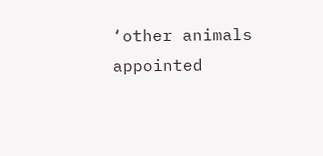‘other animals appointed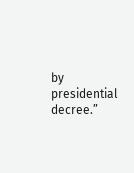by presidential decree.”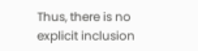Thus, there is no explicit inclusion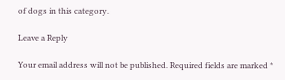of dogs in this category.

Leave a Reply

Your email address will not be published. Required fields are marked *